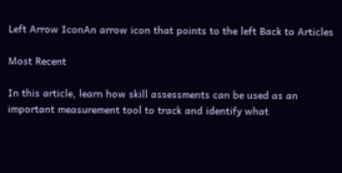Left Arrow IconAn arrow icon that points to the left Back to Articles

Most Recent

In this article, learn how skill assessments can be used as an important measurement tool to track and identify what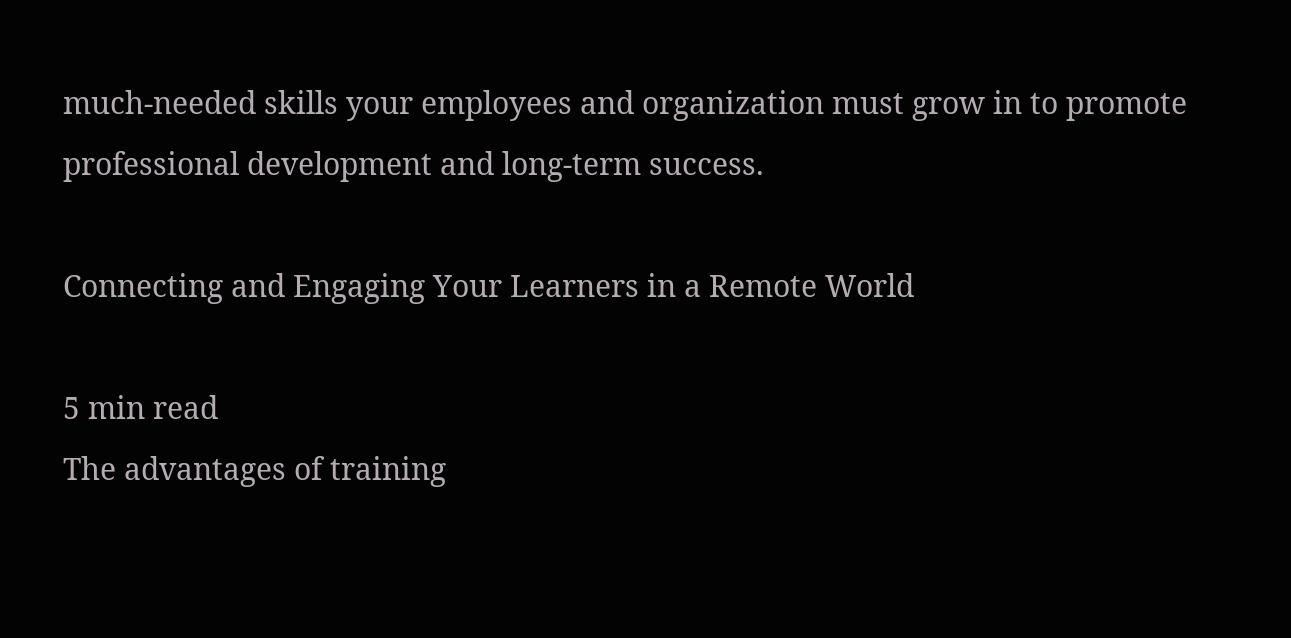much-needed skills your employees and organization must grow in to promote professional development and long-term success.

Connecting and Engaging Your Learners in a Remote World

5 min read
The advantages of training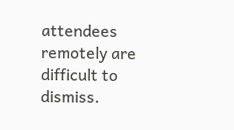attendees remotely are difficult to dismiss.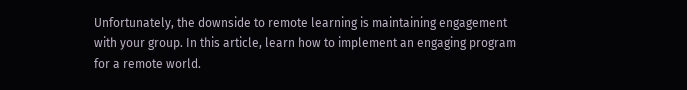Unfortunately, the downside to remote learning is maintaining engagement with your group. In this article, learn how to implement an engaging program for a remote world.